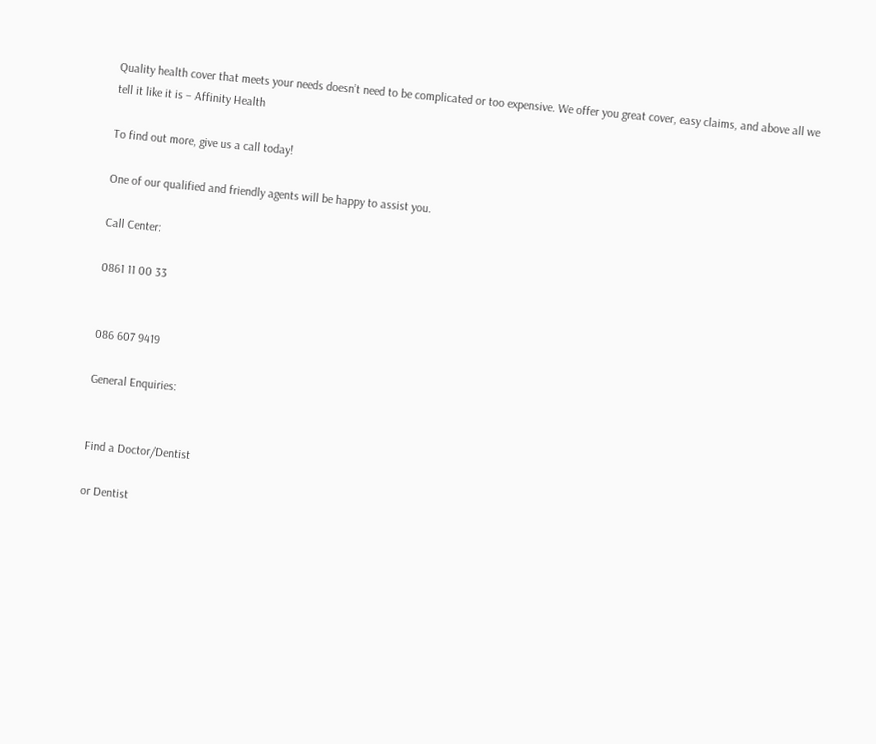Quality health cover that meets your needs doesn’t need to be complicated or too expensive. We offer you great cover, easy claims, and above all we tell it like it is – Affinity Health

To find out more, give us a call today!

One of our qualified and friendly agents will be happy to assist you.

Call Center:

0861 11 00 33


086 607 9419

General Enquiries:


Find a Doctor/Dentist

or Dentist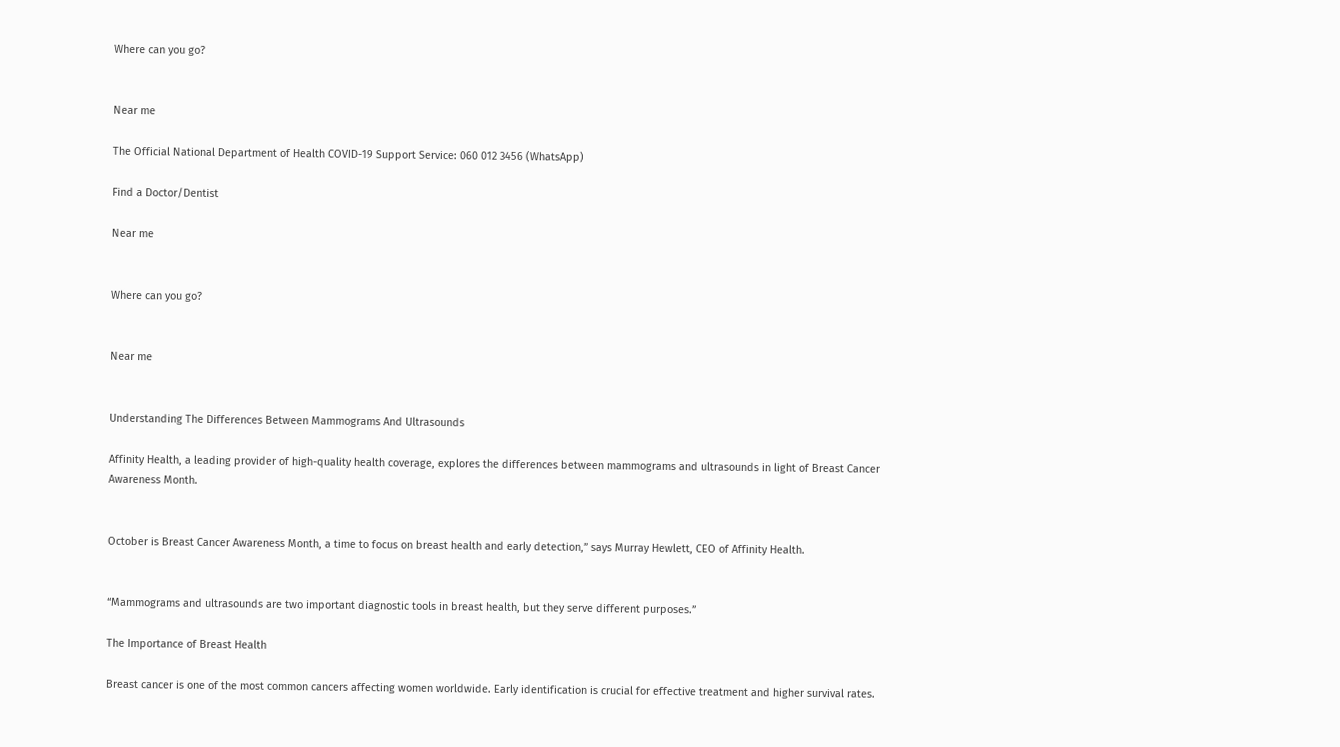Where can you go?


Near me

The Official National Department of Health COVID-19 Support Service: 060 012 3456 (WhatsApp)

Find a Doctor/Dentist

Near me


Where can you go?


Near me


Understanding The Differences Between Mammograms And Ultrasounds

Affinity Health, a leading provider of high-quality health coverage, explores the differences between mammograms and ultrasounds in light of Breast Cancer Awareness Month.


October is Breast Cancer Awareness Month, a time to focus on breast health and early detection,” says Murray Hewlett, CEO of Affinity Health.


“Mammograms and ultrasounds are two important diagnostic tools in breast health, but they serve different purposes.”

The Importance of Breast Health

Breast cancer is one of the most common cancers affecting women worldwide. Early identification is crucial for effective treatment and higher survival rates.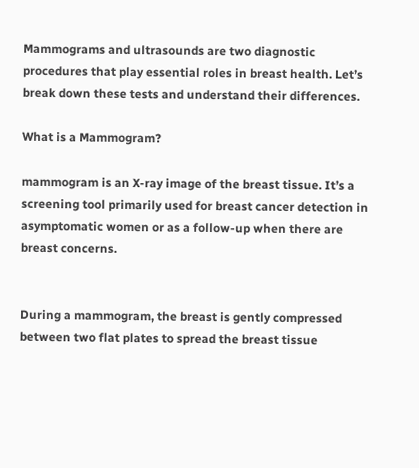Mammograms and ultrasounds are two diagnostic procedures that play essential roles in breast health. Let’s break down these tests and understand their differences.

What is a Mammogram?

mammogram is an X-ray image of the breast tissue. It’s a screening tool primarily used for breast cancer detection in asymptomatic women or as a follow-up when there are breast concerns.


During a mammogram, the breast is gently compressed between two flat plates to spread the breast tissue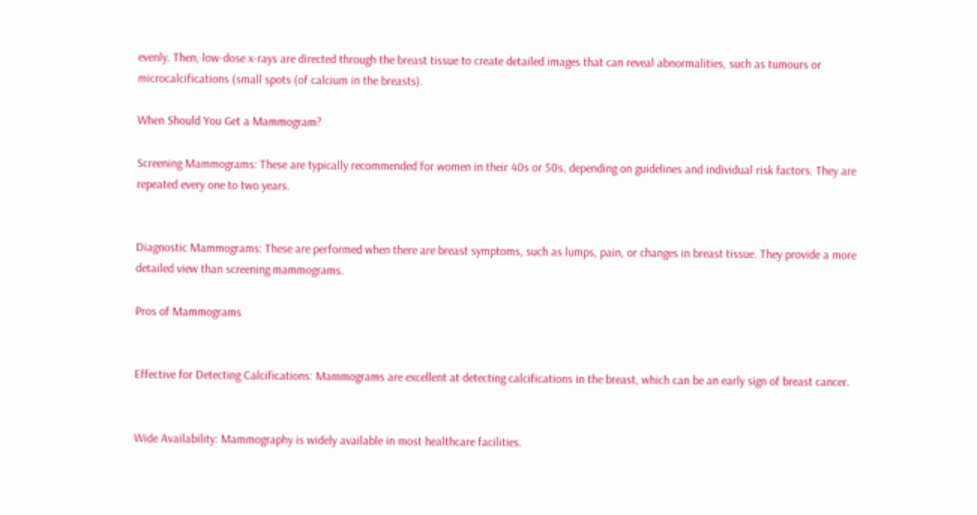evenly. Then, low-dose x-rays are directed through the breast tissue to create detailed images that can reveal abnormalities, such as tumours or microcalcifications (small spots (of calcium in the breasts).

When Should You Get a Mammogram?

Screening Mammograms: These are typically recommended for women in their 40s or 50s, depending on guidelines and individual risk factors. They are repeated every one to two years.


Diagnostic Mammograms: These are performed when there are breast symptoms, such as lumps, pain, or changes in breast tissue. They provide a more detailed view than screening mammograms.

Pros of Mammograms


Effective for Detecting Calcifications: Mammograms are excellent at detecting calcifications in the breast, which can be an early sign of breast cancer.


Wide Availability: Mammography is widely available in most healthcare facilities.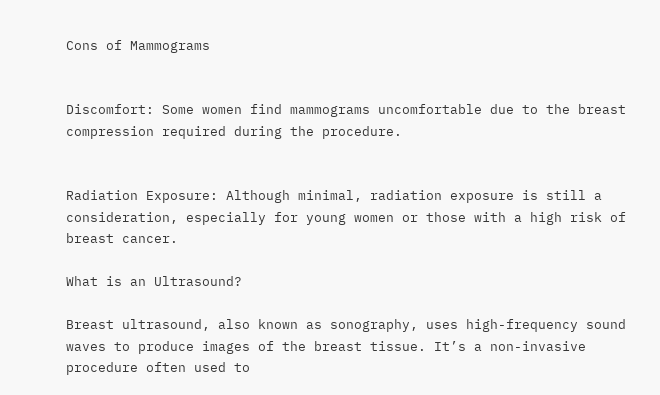Cons of Mammograms


Discomfort: Some women find mammograms uncomfortable due to the breast compression required during the procedure.


Radiation Exposure: Although minimal, radiation exposure is still a consideration, especially for young women or those with a high risk of breast cancer.

What is an Ultrasound?

Breast ultrasound, also known as sonography, uses high-frequency sound waves to produce images of the breast tissue. It’s a non-invasive procedure often used to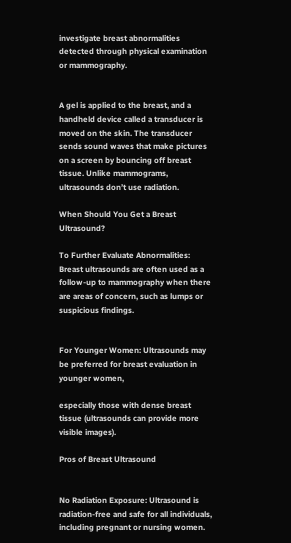investigate breast abnormalities detected through physical examination or mammography.


A gel is applied to the breast, and a handheld device called a transducer is moved on the skin. The transducer sends sound waves that make pictures on a screen by bouncing off breast tissue. Unlike mammograms, ultrasounds don’t use radiation.

When Should You Get a Breast Ultrasound?

To Further Evaluate Abnormalities: Breast ultrasounds are often used as a follow-up to mammography when there are areas of concern, such as lumps or suspicious findings.


For Younger Women: Ultrasounds may be preferred for breast evaluation in younger women,

especially those with dense breast tissue (ultrasounds can provide more visible images).

Pros of Breast Ultrasound


No Radiation Exposure: Ultrasound is radiation-free and safe for all individuals, including pregnant or nursing women.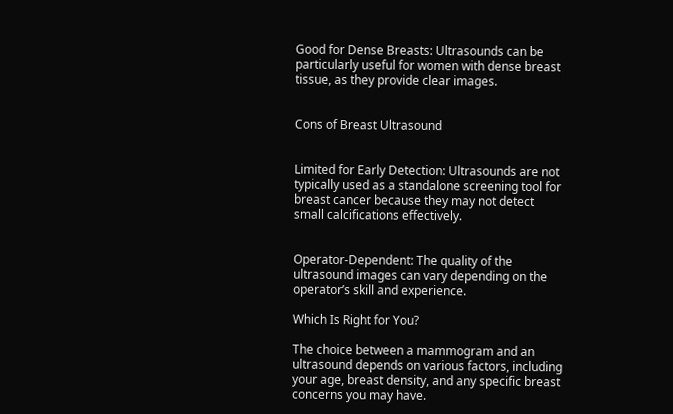Good for Dense Breasts: Ultrasounds can be particularly useful for women with dense breast tissue, as they provide clear images.


Cons of Breast Ultrasound


Limited for Early Detection: Ultrasounds are not typically used as a standalone screening tool for breast cancer because they may not detect small calcifications effectively.


Operator-Dependent: The quality of the ultrasound images can vary depending on the operator’s skill and experience.

Which Is Right for You?

The choice between a mammogram and an ultrasound depends on various factors, including your age, breast density, and any specific breast concerns you may have.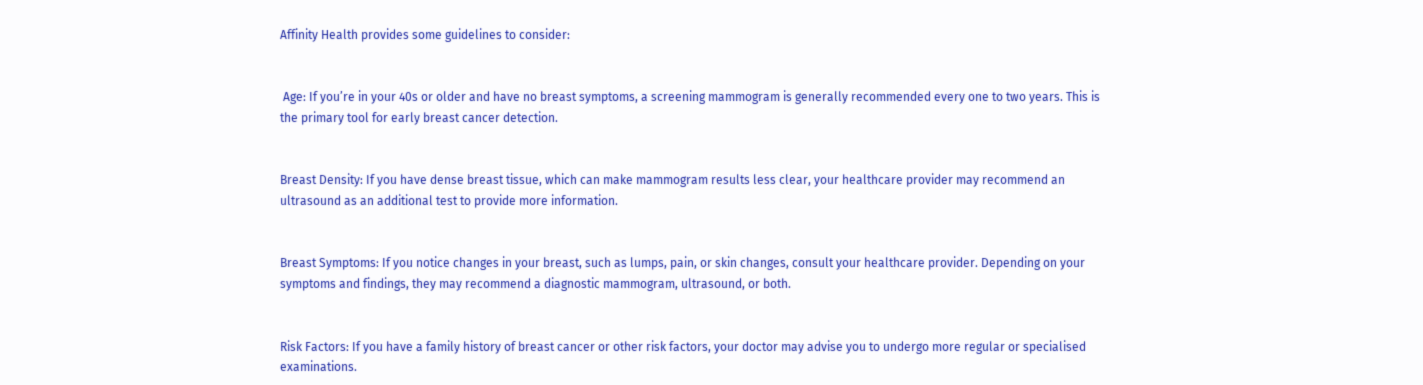Affinity Health provides some guidelines to consider:


 Age: If you’re in your 40s or older and have no breast symptoms, a screening mammogram is generally recommended every one to two years. This is the primary tool for early breast cancer detection.


Breast Density: If you have dense breast tissue, which can make mammogram results less clear, your healthcare provider may recommend an ultrasound as an additional test to provide more information.


Breast Symptoms: If you notice changes in your breast, such as lumps, pain, or skin changes, consult your healthcare provider. Depending on your symptoms and findings, they may recommend a diagnostic mammogram, ultrasound, or both.


Risk Factors: If you have a family history of breast cancer or other risk factors, your doctor may advise you to undergo more regular or specialised examinations.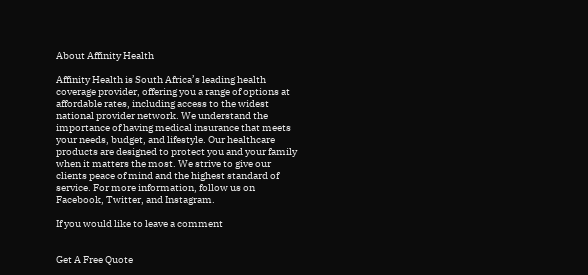About Affinity Health

Affinity Health is South Africa’s leading health coverage provider, offering you a range of options at affordable rates, including access to the widest national provider network. We understand the importance of having medical insurance that meets your needs, budget, and lifestyle. Our healthcare products are designed to protect you and your family when it matters the most. We strive to give our clients peace of mind and the highest standard of service. For more information, follow us on Facebook, Twitter, and Instagram.

If you would like to leave a comment


Get A Free Quote